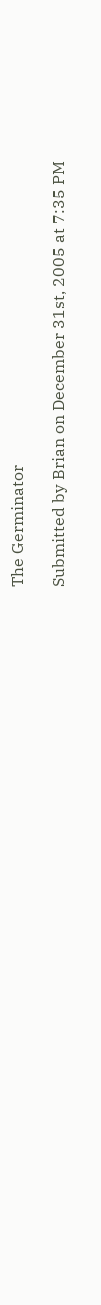The Germinator

Submitted by Brian on December 31st, 2005 at 7:35 PM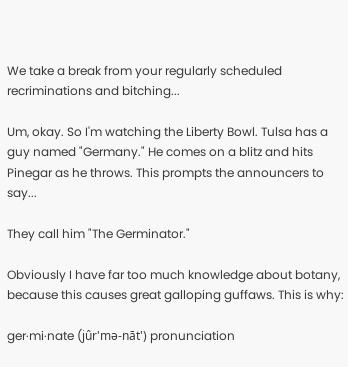We take a break from your regularly scheduled recriminations and bitching...

Um, okay. So I'm watching the Liberty Bowl. Tulsa has a guy named "Germany." He comes on a blitz and hits Pinegar as he throws. This prompts the announcers to say...

They call him "The Germinator."

Obviously I have far too much knowledge about botany, because this causes great galloping guffaws. This is why:

ger·mi·nate (jûr'mə-nāt') pronunciation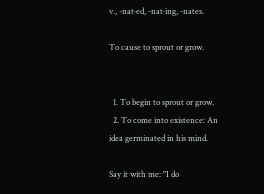v., -nat·ed, -nat·ing, -nates.

To cause to sprout or grow.


  1. To begin to sprout or grow.
  2. To come into existence: An idea germinated in his mind.

Say it with me: "I do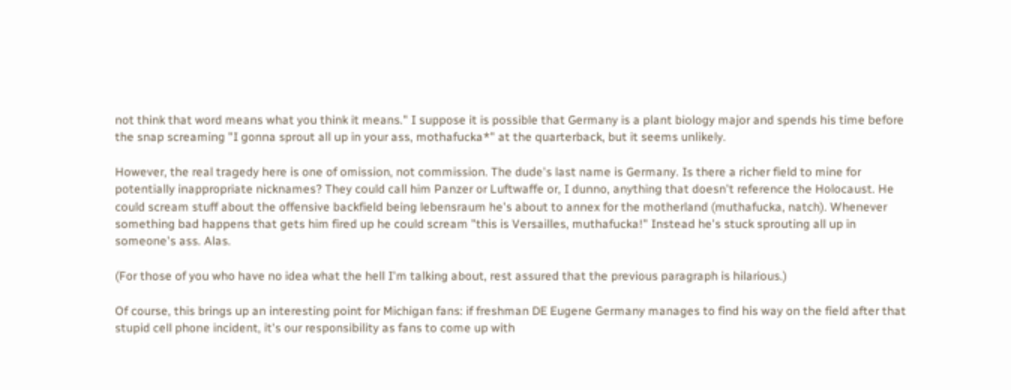not think that word means what you think it means." I suppose it is possible that Germany is a plant biology major and spends his time before the snap screaming "I gonna sprout all up in your ass, mothafucka*" at the quarterback, but it seems unlikely.

However, the real tragedy here is one of omission, not commission. The dude's last name is Germany. Is there a richer field to mine for potentially inappropriate nicknames? They could call him Panzer or Luftwaffe or, I dunno, anything that doesn't reference the Holocaust. He could scream stuff about the offensive backfield being lebensraum he's about to annex for the motherland (muthafucka, natch). Whenever something bad happens that gets him fired up he could scream "this is Versailles, muthafucka!" Instead he's stuck sprouting all up in someone's ass. Alas.

(For those of you who have no idea what the hell I'm talking about, rest assured that the previous paragraph is hilarious.)

Of course, this brings up an interesting point for Michigan fans: if freshman DE Eugene Germany manages to find his way on the field after that stupid cell phone incident, it's our responsibility as fans to come up with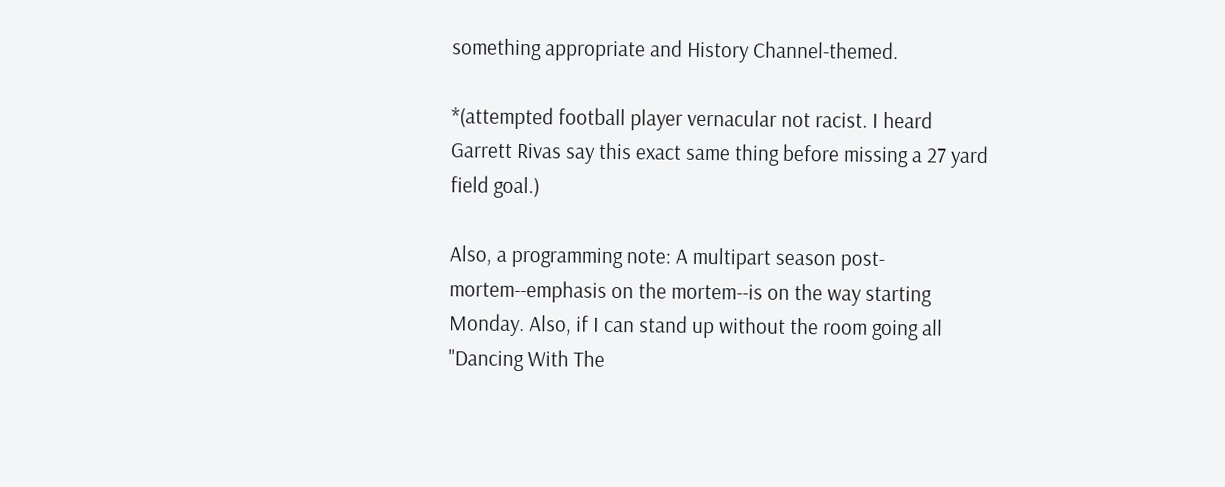something appropriate and History Channel-themed.

*(attempted football player vernacular not racist. I heard Garrett Rivas say this exact same thing before missing a 27 yard field goal.)

Also, a programming note: A multipart season post-mortem--emphasis on the mortem--is on the way starting Monday. Also, if I can stand up without the room going all "Dancing With The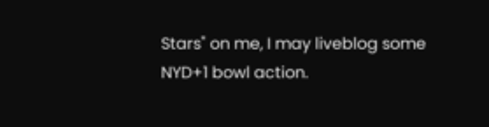Stars" on me, I may liveblog some NYD+1 bowl action.